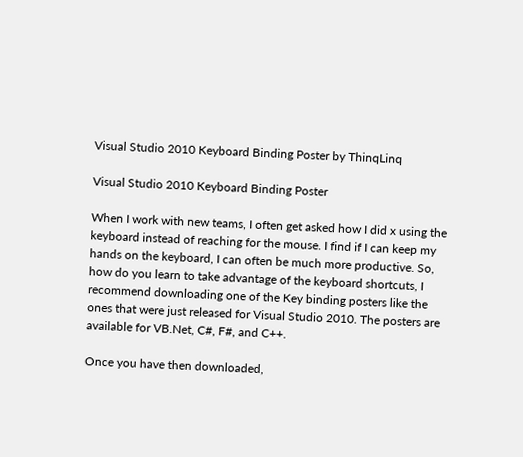Visual Studio 2010 Keyboard Binding Poster by ThinqLinq

Visual Studio 2010 Keyboard Binding Poster

When I work with new teams, I often get asked how I did x using the keyboard instead of reaching for the mouse. I find if I can keep my hands on the keyboard, I can often be much more productive. So, how do you learn to take advantage of the keyboard shortcuts, I recommend downloading one of the Key binding posters like the ones that were just released for Visual Studio 2010. The posters are available for VB.Net, C#, F#, and C++.

Once you have then downloaded,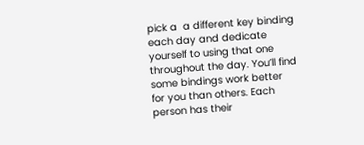pick a  a different key binding each day and dedicate yourself to using that one throughout the day. You’ll find some bindings work better for you than others. Each person has their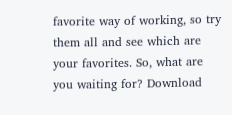favorite way of working, so try them all and see which are your favorites. So, what are you waiting for? Download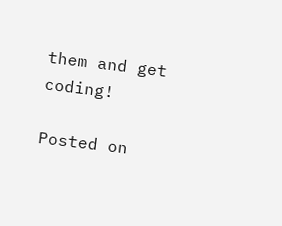them and get coding!

Posted on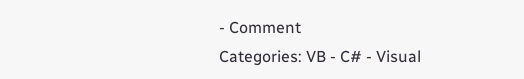- Comment
Categories: VB - C# - Visual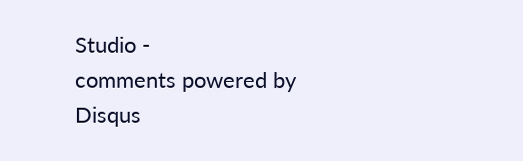Studio -
comments powered by Disqus